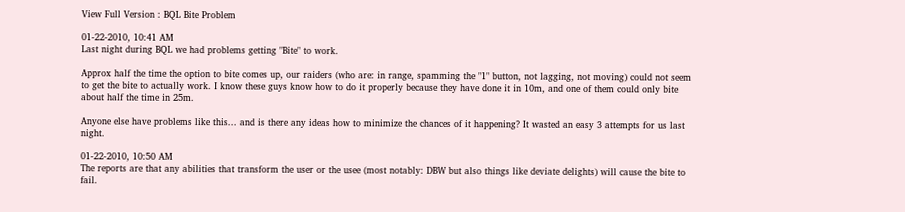View Full Version : BQL Bite Problem

01-22-2010, 10:41 AM
Last night during BQL we had problems getting "Bite" to work.

Approx half the time the option to bite comes up, our raiders (who are: in range, spamming the "1" button, not lagging, not moving) could not seem to get the bite to actually work. I know these guys know how to do it properly because they have done it in 10m, and one of them could only bite about half the time in 25m.

Anyone else have problems like this... and is there any ideas how to minimize the chances of it happening? It wasted an easy 3 attempts for us last night.

01-22-2010, 10:50 AM
The reports are that any abilities that transform the user or the usee (most notably: DBW but also things like deviate delights) will cause the bite to fail.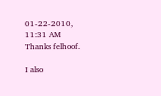01-22-2010, 11:31 AM
Thanks felhoof.

I also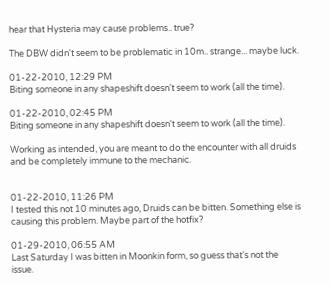hear that Hysteria may cause problems.. true?

The DBW didn't seem to be problematic in 10m.. strange... maybe luck.

01-22-2010, 12:29 PM
Biting someone in any shapeshift doesn't seem to work (all the time).

01-22-2010, 02:45 PM
Biting someone in any shapeshift doesn't seem to work (all the time).

Working as intended, you are meant to do the encounter with all druids and be completely immune to the mechanic.


01-22-2010, 11:26 PM
I tested this not 10 minutes ago, Druids can be bitten. Something else is causing this problem. Maybe part of the hotfix?

01-29-2010, 06:55 AM
Last Saturday I was bitten in Moonkin form, so guess that's not the issue.